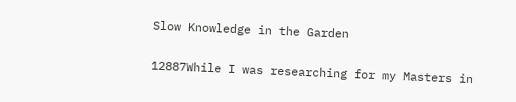Slow Knowledge in the Garden

12887While I was researching for my Masters in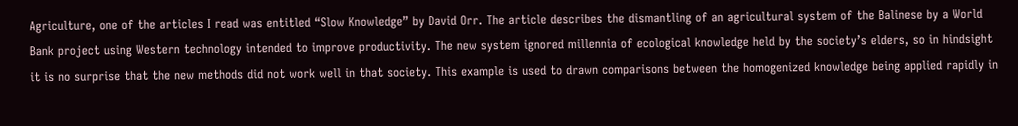Agriculture, one of the articles I read was entitled “Slow Knowledge” by David Orr. The article describes the dismantling of an agricultural system of the Balinese by a World Bank project using Western technology intended to improve productivity. The new system ignored millennia of ecological knowledge held by the society’s elders, so in hindsight it is no surprise that the new methods did not work well in that society. This example is used to drawn comparisons between the homogenized knowledge being applied rapidly in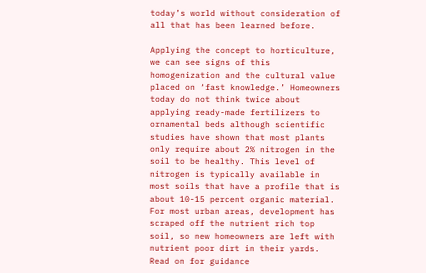today’s world without consideration of all that has been learned before.

Applying the concept to horticulture, we can see signs of this homogenization and the cultural value placed on ‘fast knowledge.’ Homeowners today do not think twice about applying ready-made fertilizers to ornamental beds although scientific studies have shown that most plants only require about 2% nitrogen in the soil to be healthy. This level of nitrogen is typically available in most soils that have a profile that is about 10-15 percent organic material. For most urban areas, development has scraped off the nutrient rich top soil, so new homeowners are left with nutrient poor dirt in their yards. Read on for guidance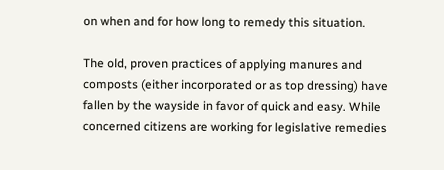on when and for how long to remedy this situation.

The old, proven practices of applying manures and composts (either incorporated or as top dressing) have fallen by the wayside in favor of quick and easy. While concerned citizens are working for legislative remedies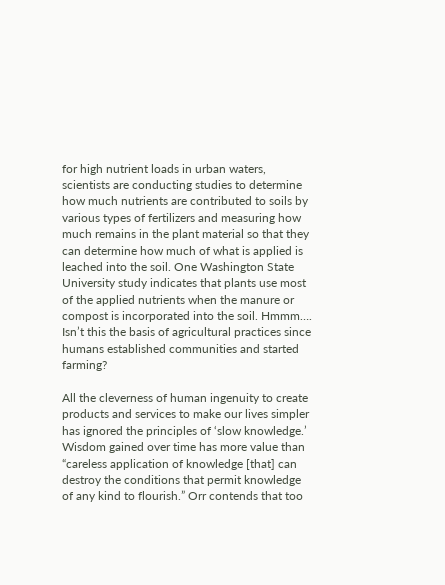for high nutrient loads in urban waters, scientists are conducting studies to determine how much nutrients are contributed to soils by various types of fertilizers and measuring how much remains in the plant material so that they can determine how much of what is applied is leached into the soil. One Washington State University study indicates that plants use most of the applied nutrients when the manure or compost is incorporated into the soil. Hmmm…. Isn’t this the basis of agricultural practices since humans established communities and started farming?

All the cleverness of human ingenuity to create products and services to make our lives simpler has ignored the principles of ‘slow knowledge.’ Wisdom gained over time has more value than “careless application of knowledge [that] can destroy the conditions that permit knowledge of any kind to flourish.” Orr contends that too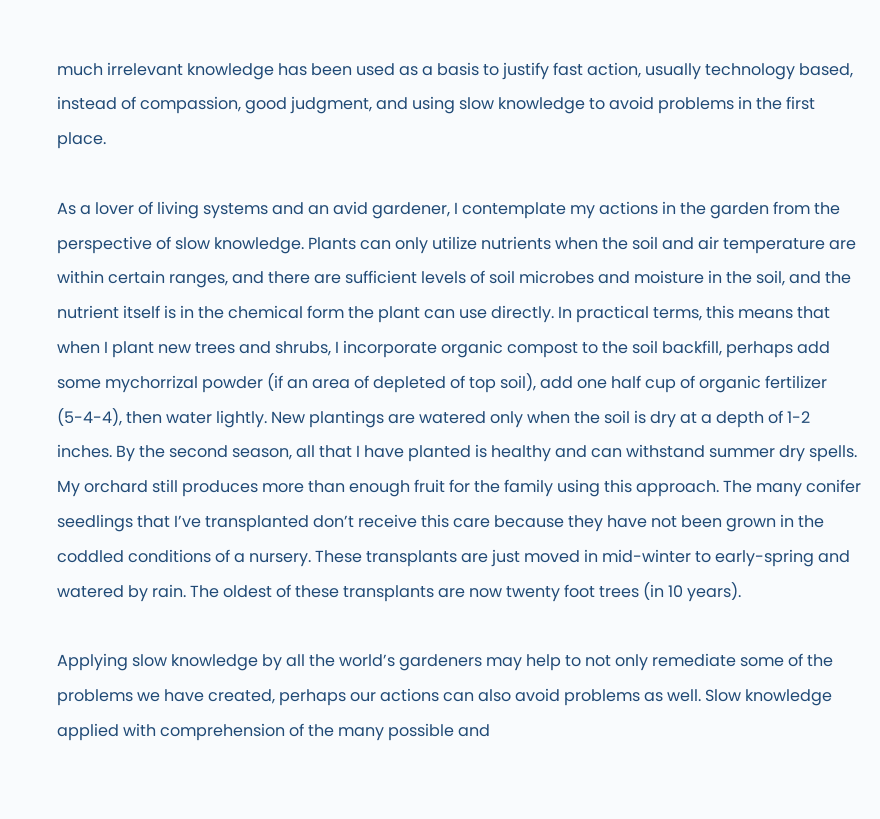much irrelevant knowledge has been used as a basis to justify fast action, usually technology based, instead of compassion, good judgment, and using slow knowledge to avoid problems in the first place.

As a lover of living systems and an avid gardener, I contemplate my actions in the garden from the perspective of slow knowledge. Plants can only utilize nutrients when the soil and air temperature are within certain ranges, and there are sufficient levels of soil microbes and moisture in the soil, and the nutrient itself is in the chemical form the plant can use directly. In practical terms, this means that when I plant new trees and shrubs, I incorporate organic compost to the soil backfill, perhaps add some mychorrizal powder (if an area of depleted of top soil), add one half cup of organic fertilizer (5-4-4), then water lightly. New plantings are watered only when the soil is dry at a depth of 1-2 inches. By the second season, all that I have planted is healthy and can withstand summer dry spells. My orchard still produces more than enough fruit for the family using this approach. The many conifer seedlings that I’ve transplanted don’t receive this care because they have not been grown in the coddled conditions of a nursery. These transplants are just moved in mid-winter to early-spring and watered by rain. The oldest of these transplants are now twenty foot trees (in 10 years).

Applying slow knowledge by all the world’s gardeners may help to not only remediate some of the problems we have created, perhaps our actions can also avoid problems as well. Slow knowledge applied with comprehension of the many possible and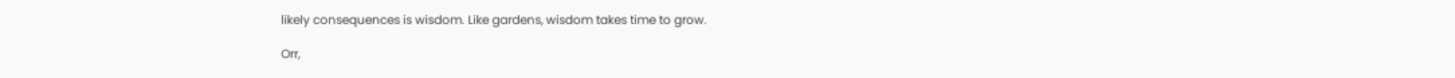likely consequences is wisdom. Like gardens, wisdom takes time to grow.

Orr,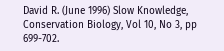David R. (June 1996) Slow Knowledge, Conservation Biology, Vol 10, No 3, pp 699-702.